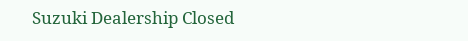Suzuki Dealership Closed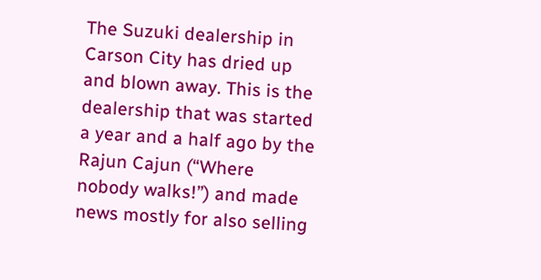The Suzuki dealership in Carson City has dried up and blown away. This is the dealership that was started a year and a half ago by the Rajun Cajun (“Where nobody walks!”) and made news mostly for also selling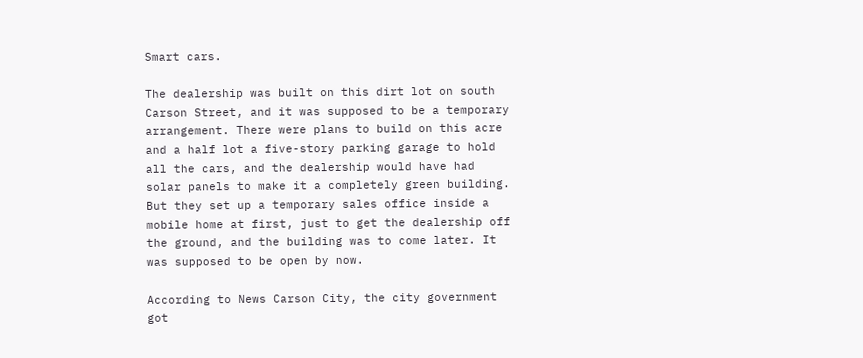Smart cars.

The dealership was built on this dirt lot on south Carson Street, and it was supposed to be a temporary arrangement. There were plans to build on this acre and a half lot a five-story parking garage to hold all the cars, and the dealership would have had solar panels to make it a completely green building. But they set up a temporary sales office inside a mobile home at first, just to get the dealership off the ground, and the building was to come later. It was supposed to be open by now.

According to News Carson City, the city government got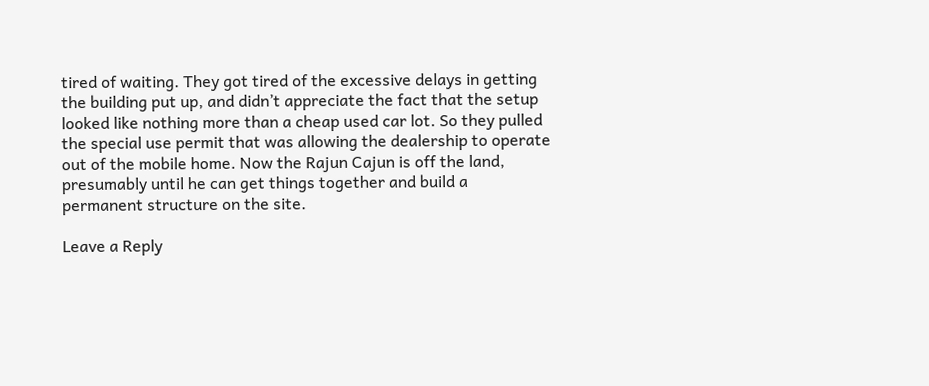tired of waiting. They got tired of the excessive delays in getting the building put up, and didn’t appreciate the fact that the setup looked like nothing more than a cheap used car lot. So they pulled the special use permit that was allowing the dealership to operate out of the mobile home. Now the Rajun Cajun is off the land, presumably until he can get things together and build a permanent structure on the site.

Leave a Reply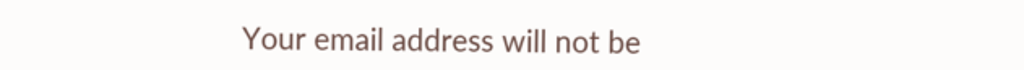Your email address will not be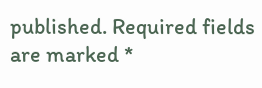published. Required fields are marked *